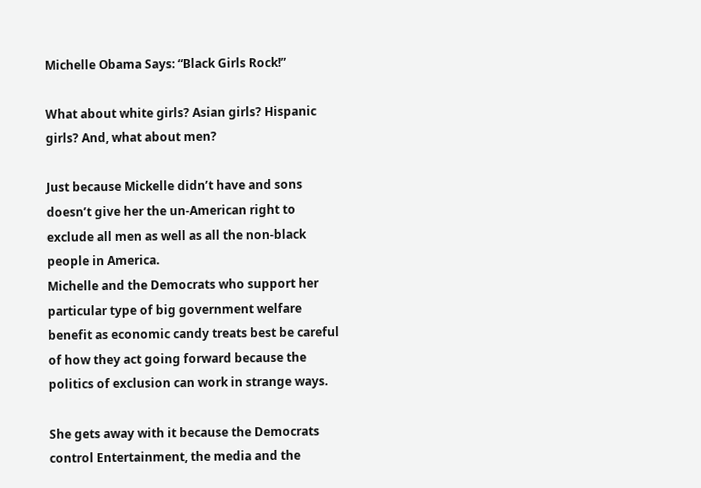Michelle Obama Says: “Black Girls Rock!”

What about white girls? Asian girls? Hispanic girls? And, what about men?

Just because Mickelle didn’t have and sons doesn’t give her the un-American right to exclude all men as well as all the non-black people in America.
Michelle and the Democrats who support her particular type of big government welfare benefit as economic candy treats best be careful of how they act going forward because the politics of exclusion can work in strange ways.

She gets away with it because the Democrats control Entertainment, the media and the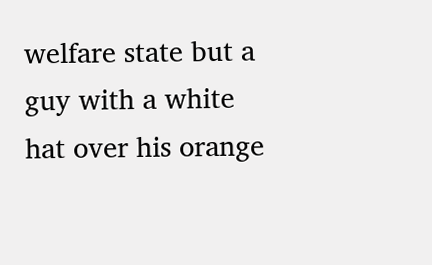welfare state but a guy with a white hat over his orange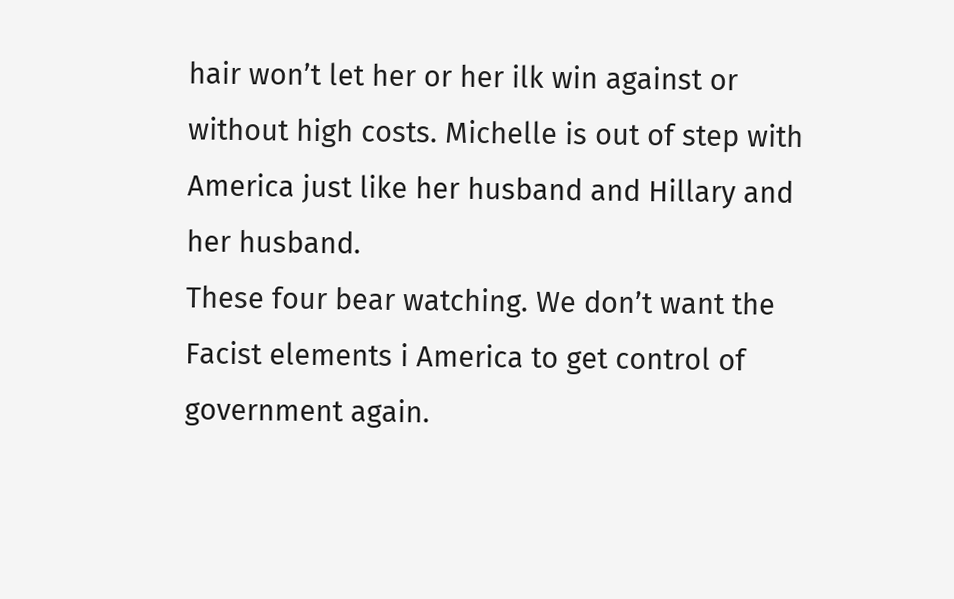hair won’t let her or her ilk win against or without high costs. Michelle is out of step with America just like her husband and Hillary and her husband.
These four bear watching. We don’t want the Facist elements i America to get control of government again.